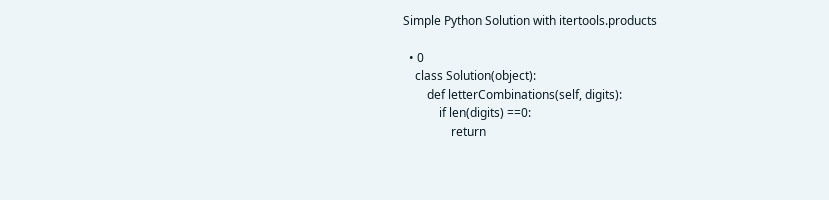Simple Python Solution with itertools.products

  • 0
    class Solution(object):
        def letterCombinations(self, digits):
            if len(digits) ==0:
                return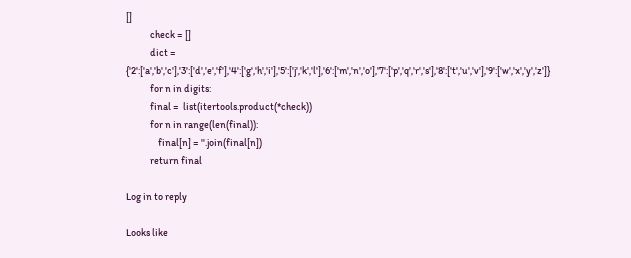[]
            check = []
            dict = {'2':['a','b','c'],'3':['d','e','f'],'4':['g','h','i'],'5':['j','k','l'],'6':['m','n','o'],'7':['p','q','r','s'],'8':['t','u','v'],'9':['w','x','y','z']}
            for n in digits:
            final =  list(itertools.product(*check))
            for n in range(len(final)):
                final[n] = ''.join(final[n])
            return final

Log in to reply

Looks like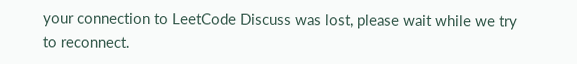your connection to LeetCode Discuss was lost, please wait while we try to reconnect.